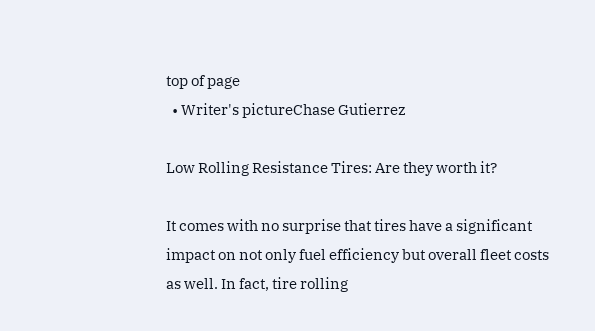top of page
  • Writer's pictureChase Gutierrez

Low Rolling Resistance Tires: Are they worth it?

It comes with no surprise that tires have a significant impact on not only fuel efficiency but overall fleet costs as well. In fact, tire rolling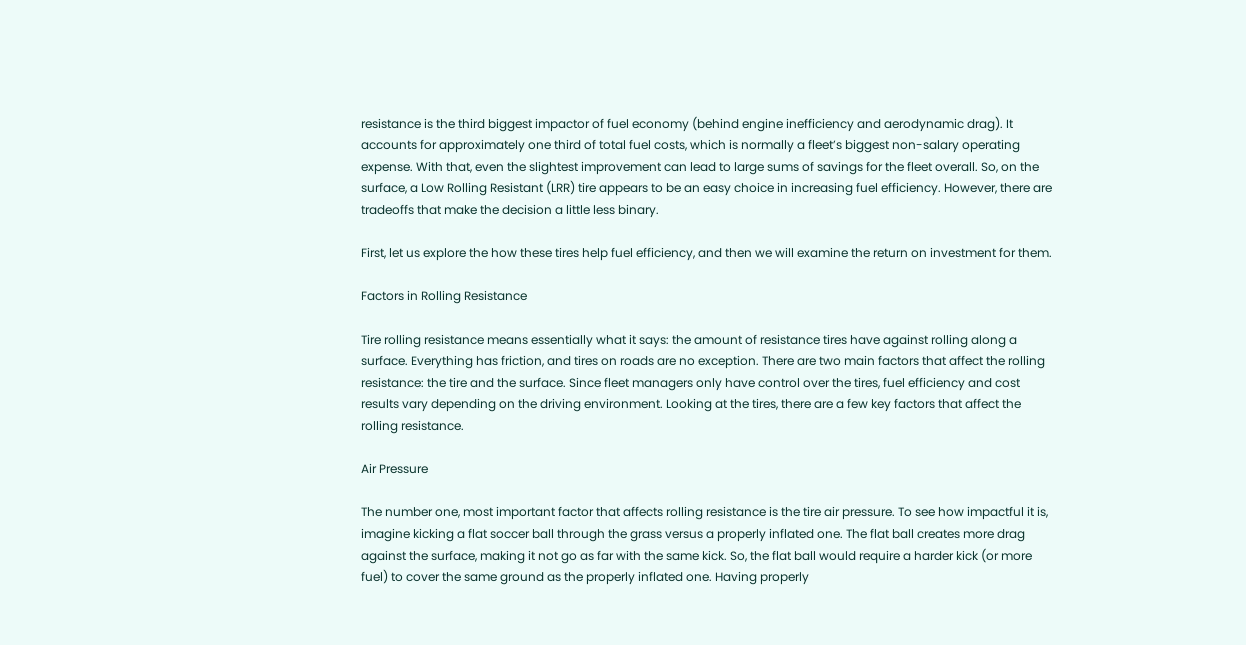resistance is the third biggest impactor of fuel economy (behind engine inefficiency and aerodynamic drag). It accounts for approximately one third of total fuel costs, which is normally a fleet’s biggest non-salary operating expense. With that, even the slightest improvement can lead to large sums of savings for the fleet overall. So, on the surface, a Low Rolling Resistant (LRR) tire appears to be an easy choice in increasing fuel efficiency. However, there are tradeoffs that make the decision a little less binary.

First, let us explore the how these tires help fuel efficiency, and then we will examine the return on investment for them.

Factors in Rolling Resistance

Tire rolling resistance means essentially what it says: the amount of resistance tires have against rolling along a surface. Everything has friction, and tires on roads are no exception. There are two main factors that affect the rolling resistance: the tire and the surface. Since fleet managers only have control over the tires, fuel efficiency and cost results vary depending on the driving environment. Looking at the tires, there are a few key factors that affect the rolling resistance.

Air Pressure

The number one, most important factor that affects rolling resistance is the tire air pressure. To see how impactful it is, imagine kicking a flat soccer ball through the grass versus a properly inflated one. The flat ball creates more drag against the surface, making it not go as far with the same kick. So, the flat ball would require a harder kick (or more fuel) to cover the same ground as the properly inflated one. Having properly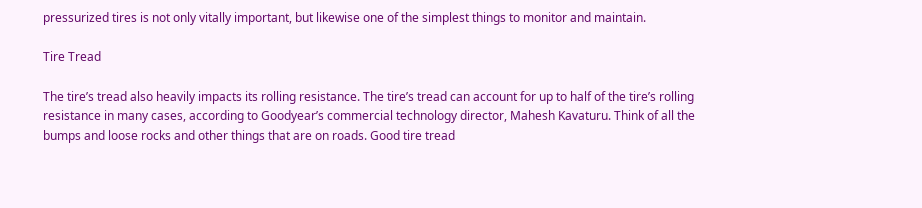pressurized tires is not only vitally important, but likewise one of the simplest things to monitor and maintain.

Tire Tread

The tire’s tread also heavily impacts its rolling resistance. The tire’s tread can account for up to half of the tire’s rolling resistance in many cases, according to Goodyear’s commercial technology director, Mahesh Kavaturu. Think of all the bumps and loose rocks and other things that are on roads. Good tire tread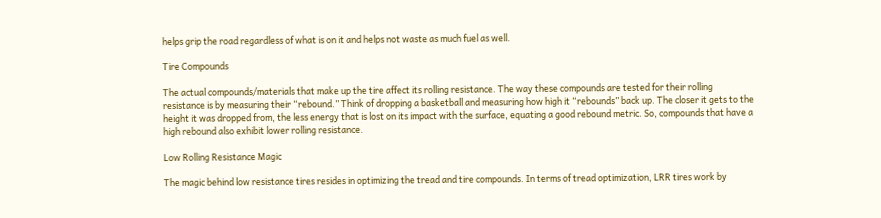helps grip the road regardless of what is on it and helps not waste as much fuel as well.

Tire Compounds

The actual compounds/materials that make up the tire affect its rolling resistance. The way these compounds are tested for their rolling resistance is by measuring their “rebound.” Think of dropping a basketball and measuring how high it “rebounds” back up. The closer it gets to the height it was dropped from, the less energy that is lost on its impact with the surface, equating a good rebound metric. So, compounds that have a high rebound also exhibit lower rolling resistance.

Low Rolling Resistance Magic

The magic behind low resistance tires resides in optimizing the tread and tire compounds. In terms of tread optimization, LRR tires work by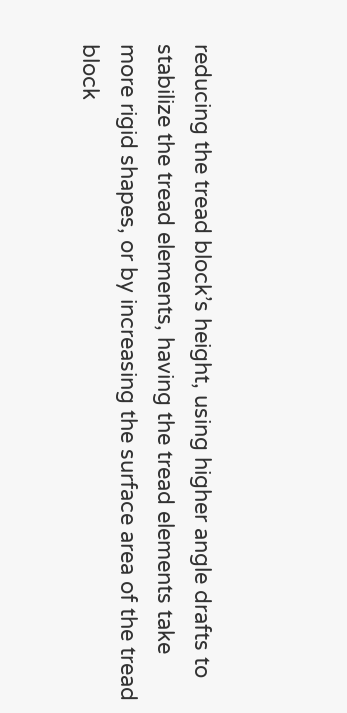reducing the tread block’s height, using higher angle drafts to stabilize the tread elements, having the tread elements take more rigid shapes, or by increasing the surface area of the tread block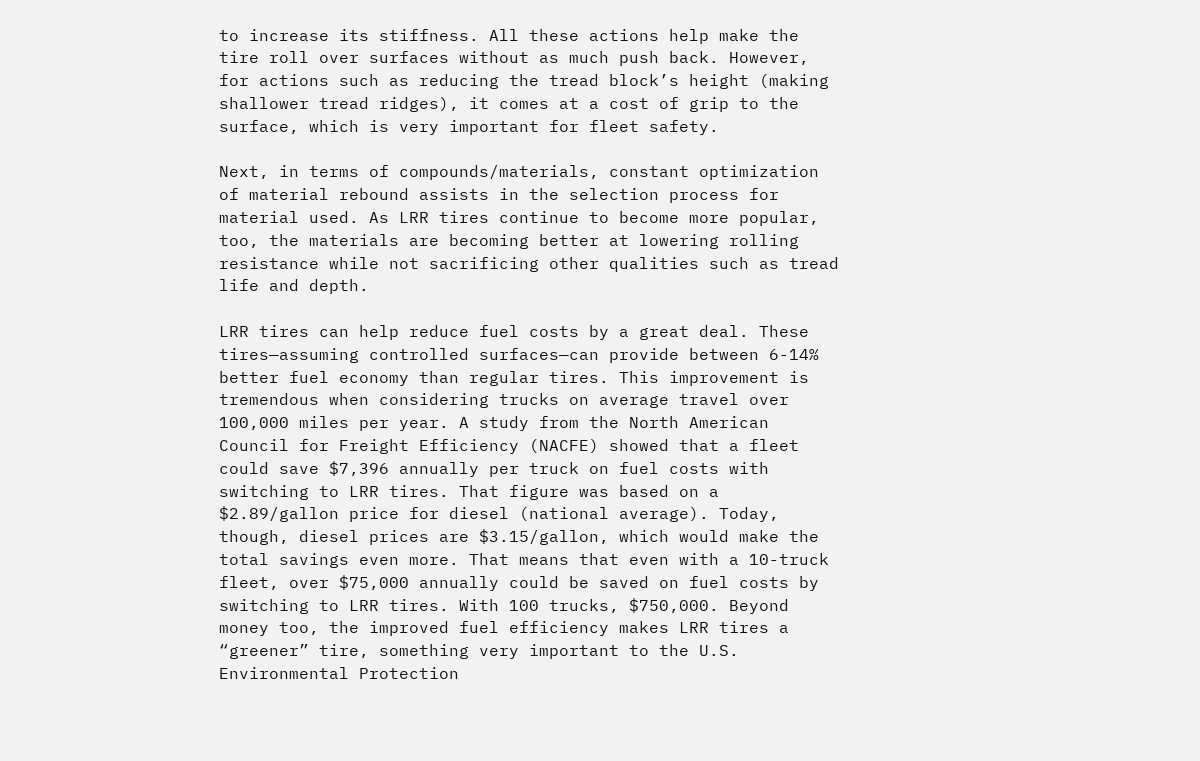to increase its stiffness. All these actions help make the tire roll over surfaces without as much push back. However, for actions such as reducing the tread block’s height (making shallower tread ridges), it comes at a cost of grip to the surface, which is very important for fleet safety.

Next, in terms of compounds/materials, constant optimization of material rebound assists in the selection process for material used. As LRR tires continue to become more popular, too, the materials are becoming better at lowering rolling resistance while not sacrificing other qualities such as tread life and depth.

LRR tires can help reduce fuel costs by a great deal. These tires—assuming controlled surfaces—can provide between 6-14% better fuel economy than regular tires. This improvement is tremendous when considering trucks on average travel over 100,000 miles per year. A study from the North American Council for Freight Efficiency (NACFE) showed that a fleet could save $7,396 annually per truck on fuel costs with switching to LRR tires. That figure was based on a $2.89/gallon price for diesel (national average). Today, though, diesel prices are $3.15/gallon, which would make the total savings even more. That means that even with a 10-truck fleet, over $75,000 annually could be saved on fuel costs by switching to LRR tires. With 100 trucks, $750,000. Beyond money too, the improved fuel efficiency makes LRR tires a “greener” tire, something very important to the U.S. Environmental Protection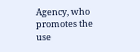Agency, who promotes the use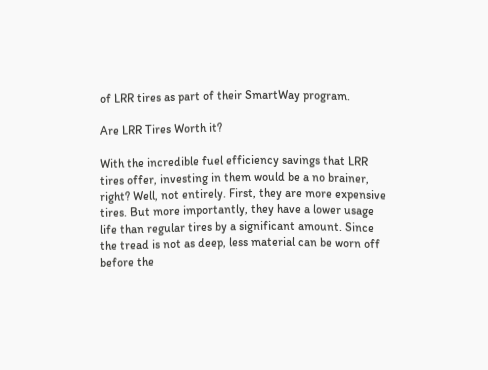of LRR tires as part of their SmartWay program.

Are LRR Tires Worth it?

With the incredible fuel efficiency savings that LRR tires offer, investing in them would be a no brainer, right? Well, not entirely. First, they are more expensive tires. But more importantly, they have a lower usage life than regular tires by a significant amount. Since the tread is not as deep, less material can be worn off before the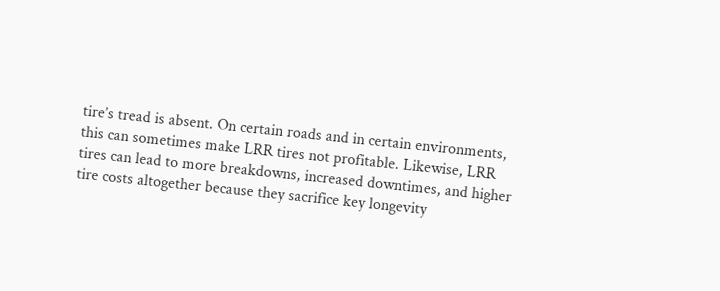tire’s tread is absent. On certain roads and in certain environments, this can sometimes make LRR tires not profitable. Likewise, LRR tires can lead to more breakdowns, increased downtimes, and higher tire costs altogether because they sacrifice key longevity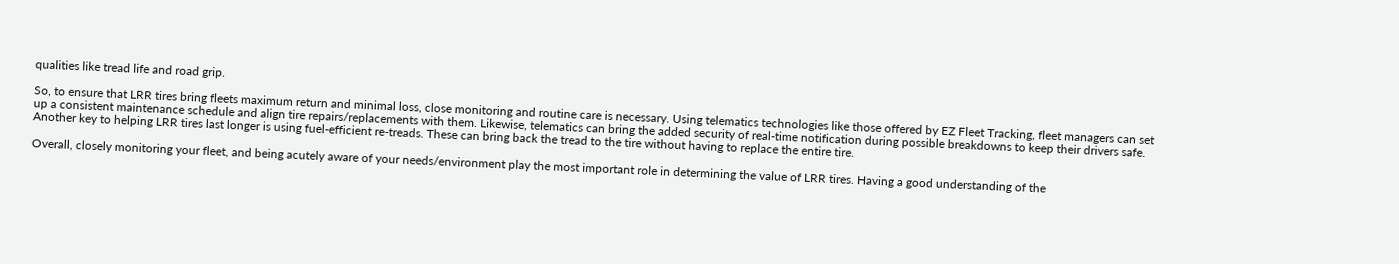qualities like tread life and road grip.

So, to ensure that LRR tires bring fleets maximum return and minimal loss, close monitoring and routine care is necessary. Using telematics technologies like those offered by EZ Fleet Tracking, fleet managers can set up a consistent maintenance schedule and align tire repairs/replacements with them. Likewise, telematics can bring the added security of real-time notification during possible breakdowns to keep their drivers safe. Another key to helping LRR tires last longer is using fuel-efficient re-treads. These can bring back the tread to the tire without having to replace the entire tire.

Overall, closely monitoring your fleet, and being acutely aware of your needs/environment play the most important role in determining the value of LRR tires. Having a good understanding of the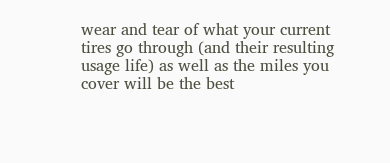wear and tear of what your current tires go through (and their resulting usage life) as well as the miles you cover will be the best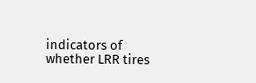indicators of whether LRR tires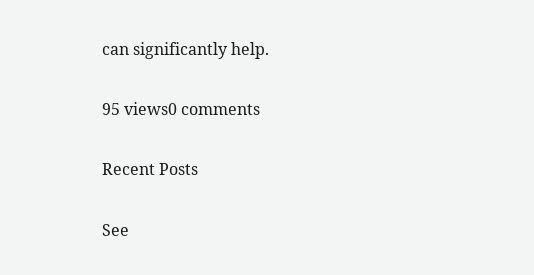can significantly help.

95 views0 comments

Recent Posts

See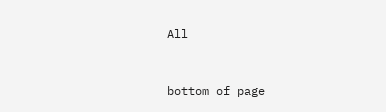All


bottom of page